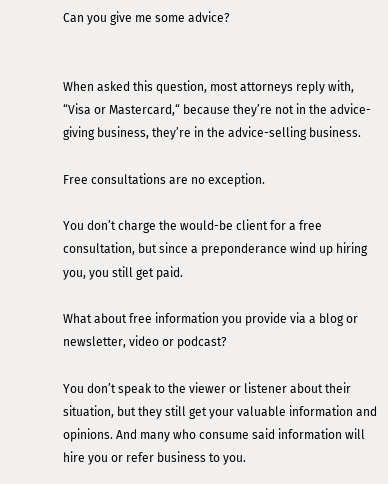Can you give me some advice?


When asked this question, most attorneys reply with, “Visa or Mastercard,“ because they’re not in the advice-giving business, they’re in the advice-selling business.

Free consultations are no exception.

You don’t charge the would-be client for a free consultation, but since a preponderance wind up hiring you, you still get paid.

What about free information you provide via a blog or newsletter, video or podcast?

You don’t speak to the viewer or listener about their situation, but they still get your valuable information and opinions. And many who consume said information will hire you or refer business to you.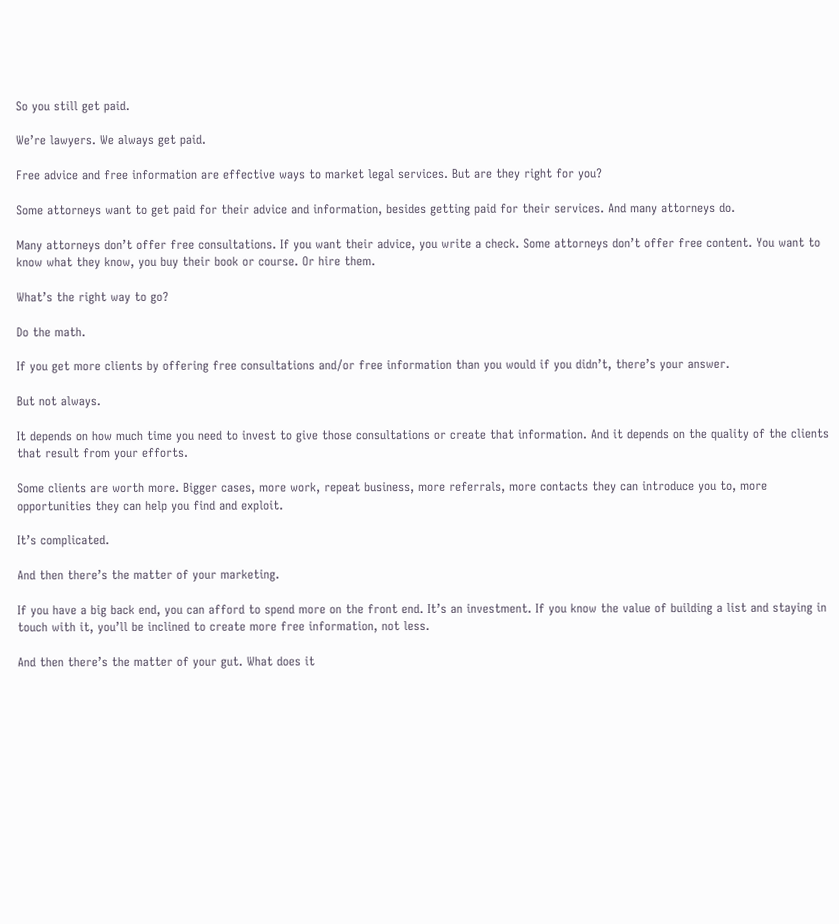So you still get paid.

We’re lawyers. We always get paid.

Free advice and free information are effective ways to market legal services. But are they right for you?

Some attorneys want to get paid for their advice and information, besides getting paid for their services. And many attorneys do.

Many attorneys don’t offer free consultations. If you want their advice, you write a check. Some attorneys don’t offer free content. You want to know what they know, you buy their book or course. Or hire them.

What’s the right way to go?

Do the math.

If you get more clients by offering free consultations and/or free information than you would if you didn’t, there’s your answer.

But not always.

It depends on how much time you need to invest to give those consultations or create that information. And it depends on the quality of the clients that result from your efforts.

Some clients are worth more. Bigger cases, more work, repeat business, more referrals, more contacts they can introduce you to, more opportunities they can help you find and exploit.

It’s complicated.

And then there’s the matter of your marketing.

If you have a big back end, you can afford to spend more on the front end. It’s an investment. If you know the value of building a list and staying in touch with it, you’ll be inclined to create more free information, not less.

And then there’s the matter of your gut. What does it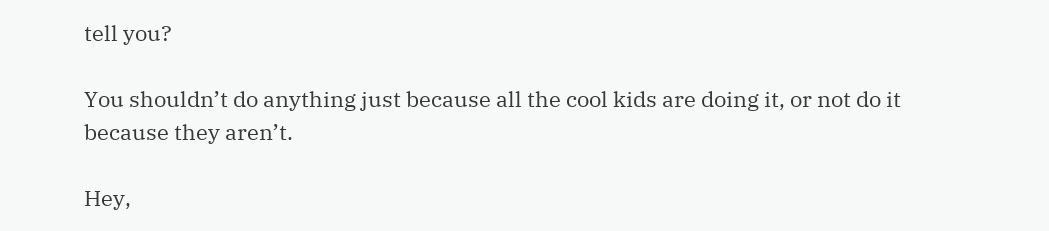tell you?

You shouldn’t do anything just because all the cool kids are doing it, or not do it because they aren’t.

Hey,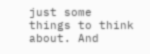just some things to think about. And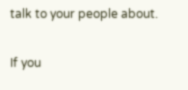talk to your people about.

If you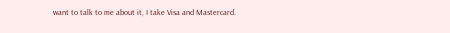want to talk to me about it, I take Visa and Mastercard.